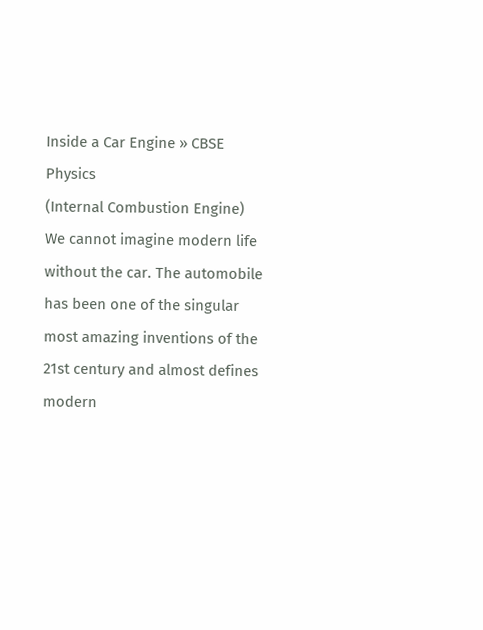Inside a Car Engine » CBSE Physics
(Internal Combustion Engine) We cannot imagine modern life without the car. The automobile has been one of the singular most amazing inventions of the 21st century and almost defines modern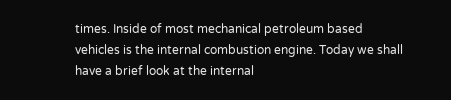times. Inside of most mechanical petroleum based vehicles is the internal combustion engine. Today we shall have a brief look at the internal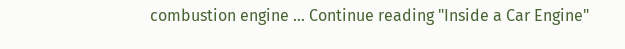combustion engine … Continue reading "Inside a Car Engine"